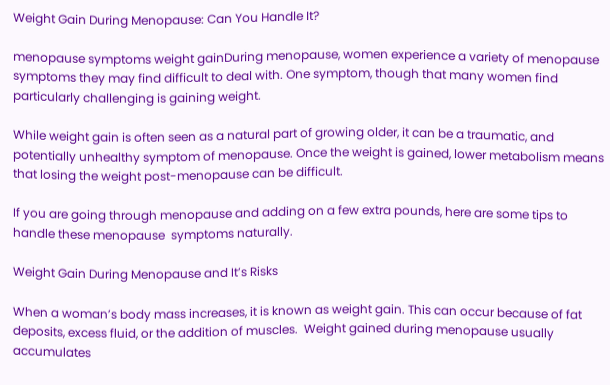Weight Gain During Menopause: Can You Handle It?

menopause symptoms weight gainDuring menopause, women experience a variety of menopause symptoms they may find difficult to deal with. One symptom, though that many women find particularly challenging is gaining weight.

While weight gain is often seen as a natural part of growing older, it can be a traumatic, and potentially unhealthy symptom of menopause. Once the weight is gained, lower metabolism means that losing the weight post-menopause can be difficult.

If you are going through menopause and adding on a few extra pounds, here are some tips to handle these menopause  symptoms naturally.

Weight Gain During Menopause and It’s Risks

When a woman’s body mass increases, it is known as weight gain. This can occur because of fat deposits, excess fluid, or the addition of muscles.  Weight gained during menopause usually accumulates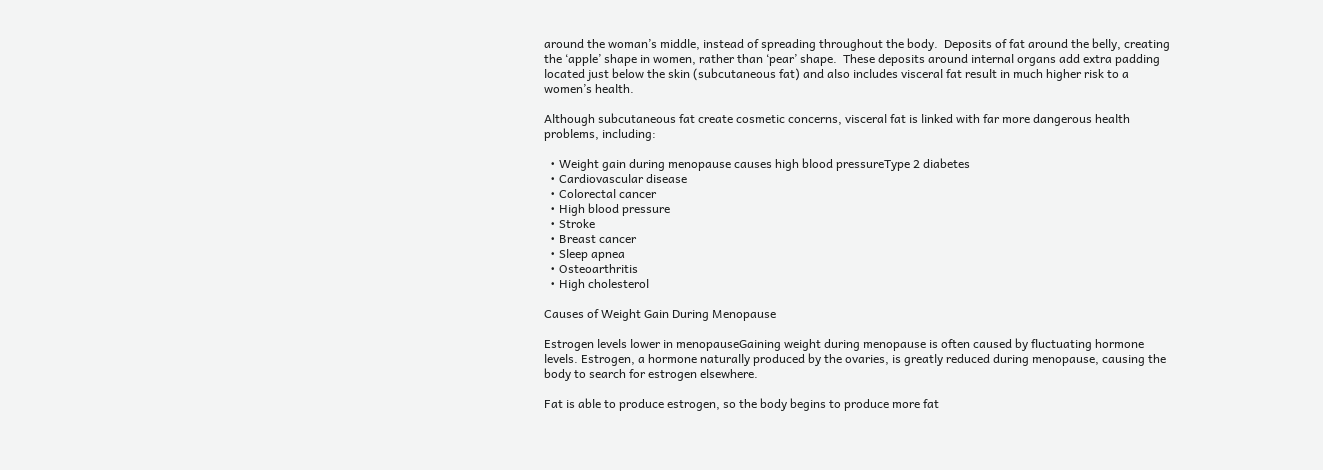around the woman’s middle, instead of spreading throughout the body.  Deposits of fat around the belly, creating the ‘apple’ shape in women, rather than ‘pear’ shape.  These deposits around internal organs add extra padding located just below the skin (subcutaneous fat) and also includes visceral fat result in much higher risk to a women’s health.

Although subcutaneous fat create cosmetic concerns, visceral fat is linked with far more dangerous health problems, including:

  • Weight gain during menopause causes high blood pressureType 2 diabetes
  • Cardiovascular disease
  • Colorectal cancer
  • High blood pressure
  • Stroke
  • Breast cancer
  • Sleep apnea
  • Osteoarthritis
  • High cholesterol

Causes of Weight Gain During Menopause

Estrogen levels lower in menopauseGaining weight during menopause is often caused by fluctuating hormone levels. Estrogen, a hormone naturally produced by the ovaries, is greatly reduced during menopause, causing the body to search for estrogen elsewhere.

Fat is able to produce estrogen, so the body begins to produce more fat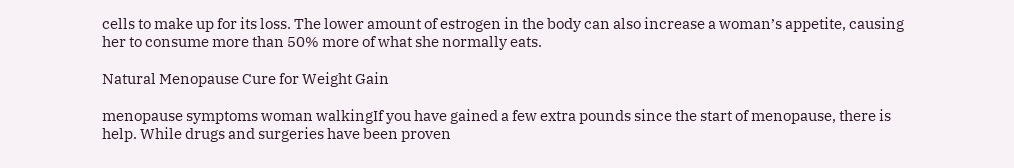cells to make up for its loss. The lower amount of estrogen in the body can also increase a woman’s appetite, causing her to consume more than 50% more of what she normally eats.

Natural Menopause Cure for Weight Gain

menopause symptoms woman walkingIf you have gained a few extra pounds since the start of menopause, there is help. While drugs and surgeries have been proven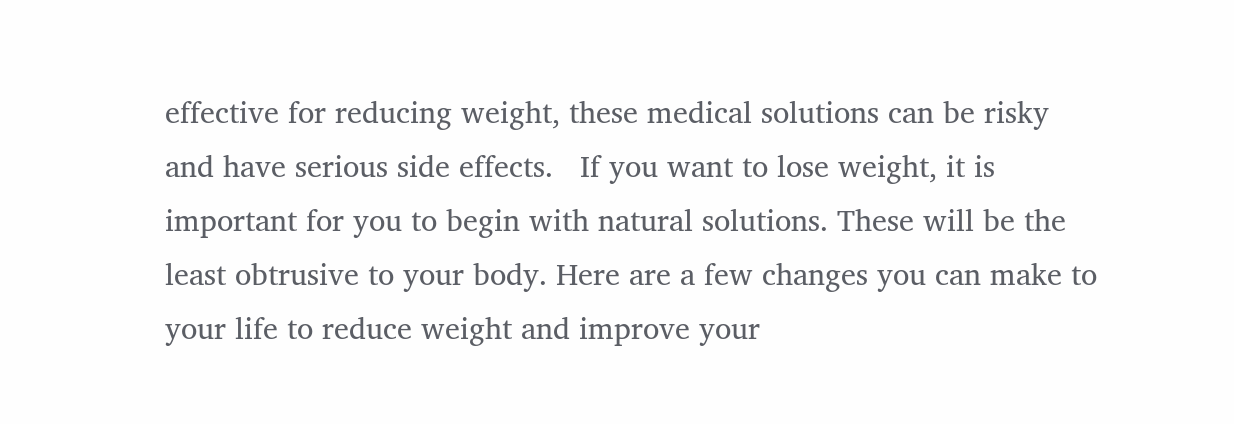effective for reducing weight, these medical solutions can be risky and have serious side effects.   If you want to lose weight, it is important for you to begin with natural solutions. These will be the least obtrusive to your body. Here are a few changes you can make to your life to reduce weight and improve your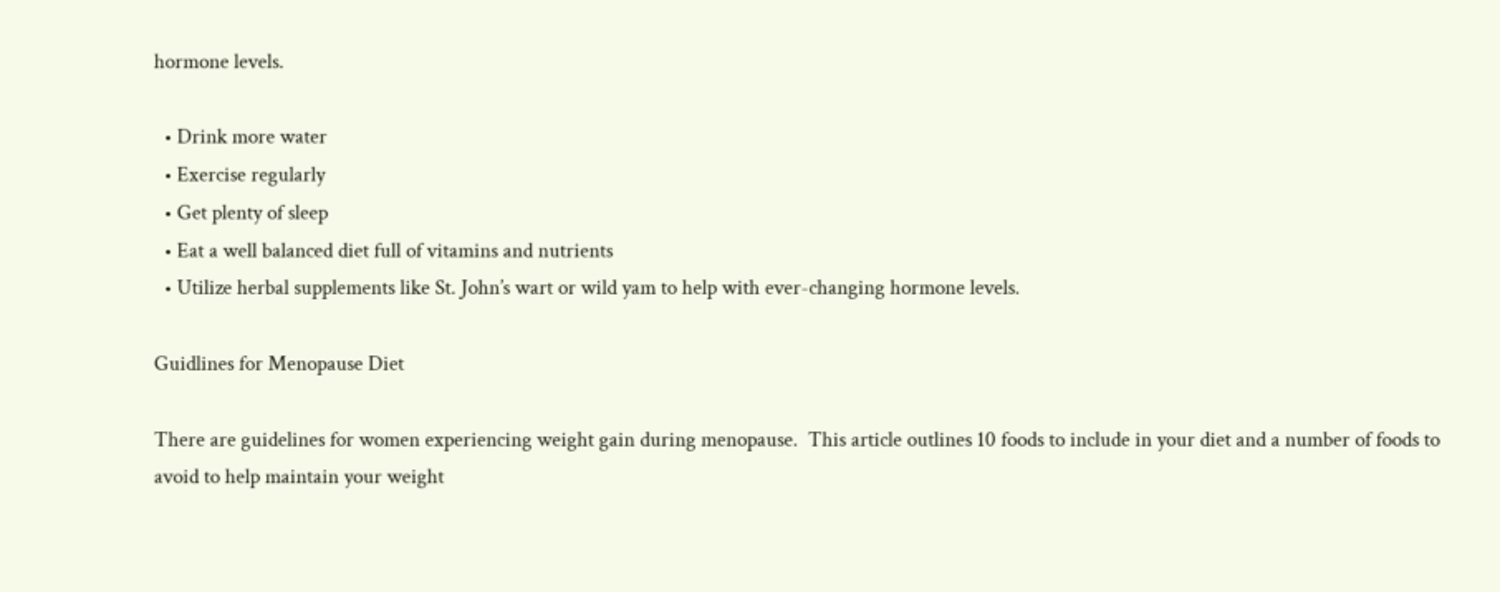hormone levels.

  • Drink more water
  • Exercise regularly
  • Get plenty of sleep
  • Eat a well balanced diet full of vitamins and nutrients
  • Utilize herbal supplements like St. John’s wart or wild yam to help with ever-changing hormone levels.

Guidlines for Menopause Diet

There are guidelines for women experiencing weight gain during menopause.  This article outlines 10 foods to include in your diet and a number of foods to avoid to help maintain your weight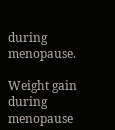during menopause.

Weight gain during menopause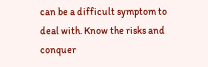can be a difficult symptom to deal with. Know the risks and conquer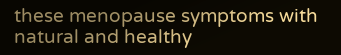these menopause symptoms with natural and healthy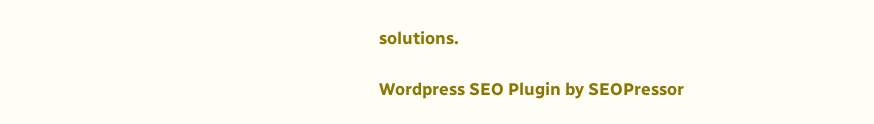solutions.

Wordpress SEO Plugin by SEOPressor